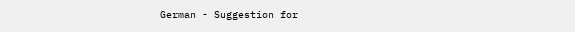German - Suggestion for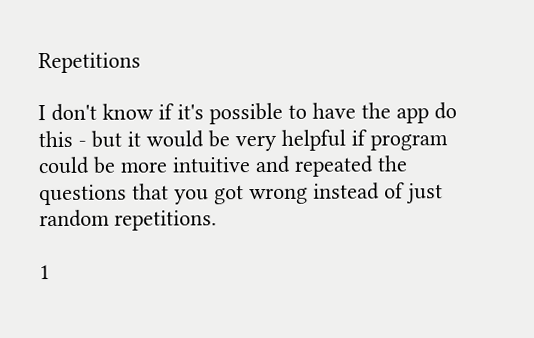Repetitions

I don't know if it's possible to have the app do this - but it would be very helpful if program could be more intuitive and repeated the questions that you got wrong instead of just random repetitions.

1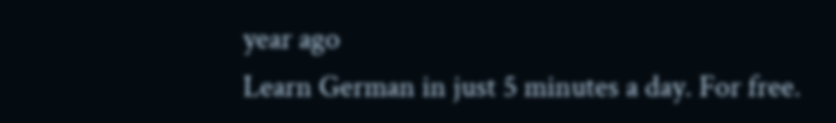year ago
Learn German in just 5 minutes a day. For free.